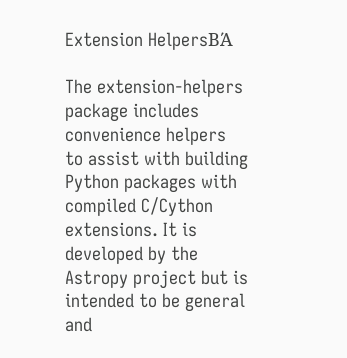Extension HelpersΒΆ

The extension-helpers package includes convenience helpers to assist with building Python packages with compiled C/Cython extensions. It is developed by the Astropy project but is intended to be general and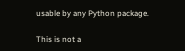usable by any Python package.

This is not a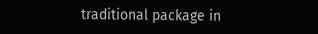traditional package in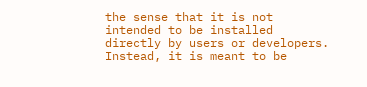the sense that it is not intended to be installed directly by users or developers. Instead, it is meant to be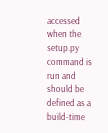accessed when the setup.py command is run and should be defined as a build-time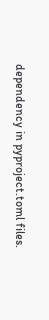dependency in pyproject.toml files.